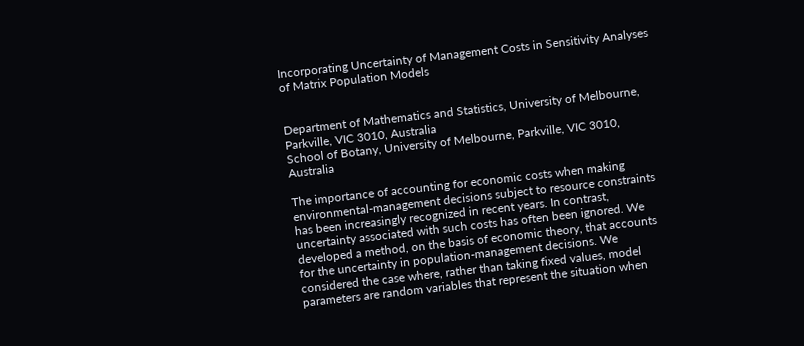Incorporating Uncertainty of Management Costs in Sensitivity Analyses of Matrix Population Models


Department of Mathematics and Statistics, University of Melbourne, Parkville, VIC 3010, Australia
School of Botany, University of Melbourne, Parkville, VIC 3010, Australia

The importance of accounting for economic costs when making environmental-management decisions subject to resource constraints has been increasingly recognized in recent years. In contrast, uncertainty associated with such costs has often been ignored. We developed a method, on the basis of economic theory, that accounts for the uncertainty in population-management decisions. We considered the case where, rather than taking fixed values, model parameters are random variables that represent the situation when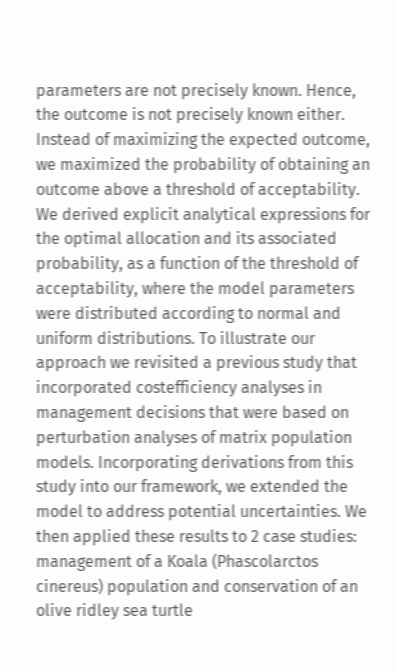parameters are not precisely known. Hence, the outcome is not precisely known either. Instead of maximizing the expected outcome, we maximized the probability of obtaining an outcome above a threshold of acceptability. We derived explicit analytical expressions for the optimal allocation and its associated probability, as a function of the threshold of acceptability, where the model parameters were distributed according to normal and uniform distributions. To illustrate our approach we revisited a previous study that incorporated costefficiency analyses in management decisions that were based on perturbation analyses of matrix population models. Incorporating derivations from this study into our framework, we extended the model to address potential uncertainties. We then applied these results to 2 case studies: management of a Koala (Phascolarctos cinereus) population and conservation of an olive ridley sea turtle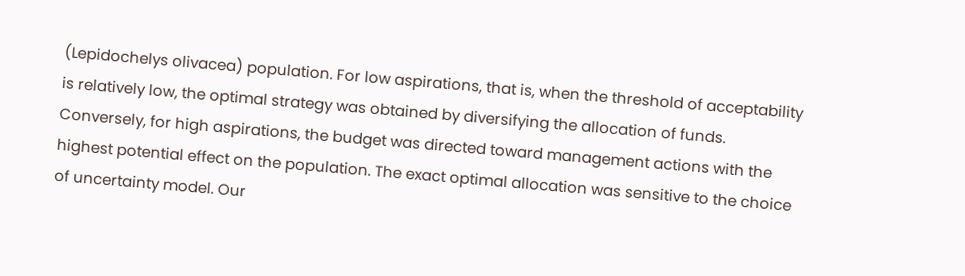(Lepidochelys olivacea) population. For low aspirations, that is, when the threshold of acceptability is relatively low, the optimal strategy was obtained by diversifying the allocation of funds. Conversely, for high aspirations, the budget was directed toward management actions with the highest potential effect on the population. The exact optimal allocation was sensitive to the choice of uncertainty model. Our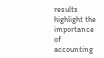results highlight the importance of accounting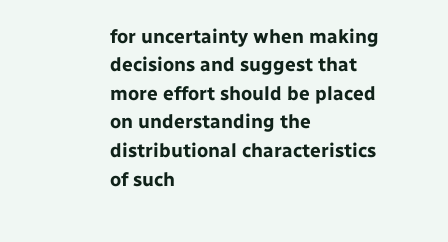for uncertainty when making decisions and suggest that more effort should be placed on understanding the distributional characteristics of such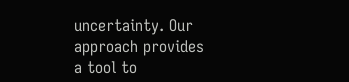uncertainty. Our approach provides a tool to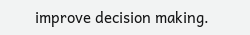improve decision making.